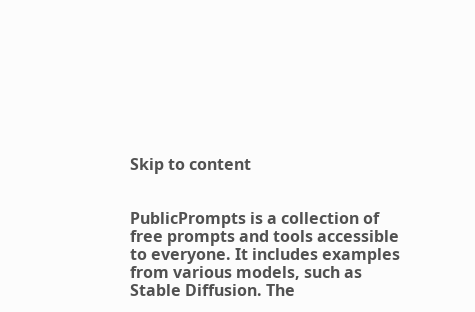Skip to content


PublicPrompts is a collection of free prompts and tools accessible to everyone. It includes examples from various models, such as Stable Diffusion. The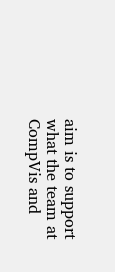aim is to support what the team at CompVis and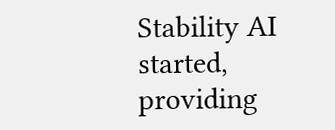Stability AI started, providing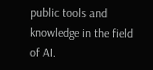public tools and knowledge in the field of AI.